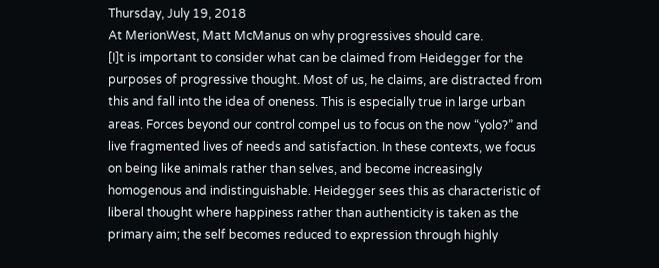Thursday, July 19, 2018
At MerionWest, Matt McManus on why progressives should care.
[I]t is important to consider what can be claimed from Heidegger for the purposes of progressive thought. Most of us, he claims, are distracted from this and fall into the idea of oneness. This is especially true in large urban areas. Forces beyond our control compel us to focus on the now “yolo?” and live fragmented lives of needs and satisfaction. In these contexts, we focus on being like animals rather than selves, and become increasingly homogenous and indistinguishable. Heidegger sees this as characteristic of liberal thought where happiness rather than authenticity is taken as the primary aim; the self becomes reduced to expression through highly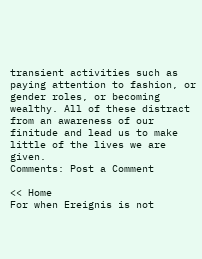transient activities such as paying attention to fashion, or gender roles, or becoming wealthy. All of these distract from an awareness of our finitude and lead us to make little of the lives we are given.
Comments: Post a Comment

<< Home
For when Ereignis is not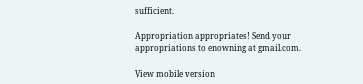sufficient.

Appropriation appropriates! Send your appropriations to enowning at gmail.com.

View mobile version